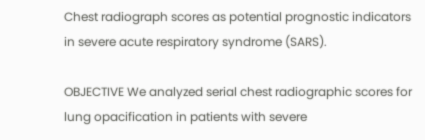Chest radiograph scores as potential prognostic indicators in severe acute respiratory syndrome (SARS).

OBJECTIVE We analyzed serial chest radiographic scores for lung opacification in patients with severe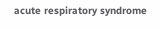acute respiratory syndrome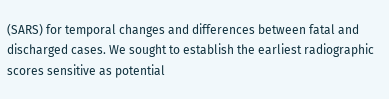(SARS) for temporal changes and differences between fatal and discharged cases. We sought to establish the earliest radiographic scores sensitive as potential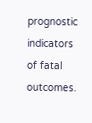prognostic indicators of fatal outcomes.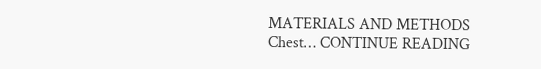MATERIALS AND METHODS Chest… CONTINUE READING